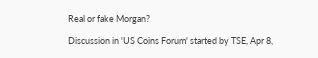Real or fake Morgan?

Discussion in 'US Coins Forum' started by TSE, Apr 8,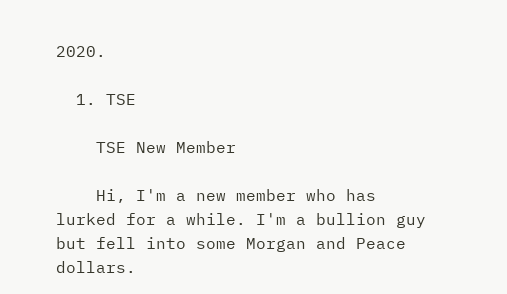2020.

  1. TSE

    TSE New Member

    Hi, I'm a new member who has lurked for a while. I'm a bullion guy but fell into some Morgan and Peace dollars.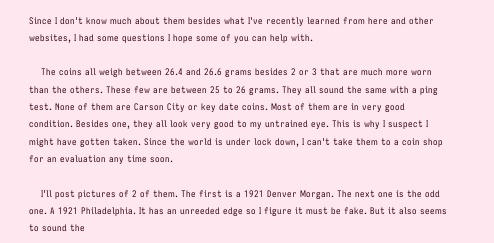Since I don't know much about them besides what I've recently learned from here and other websites, I had some questions I hope some of you can help with.

    The coins all weigh between 26.4 and 26.6 grams besides 2 or 3 that are much more worn than the others. These few are between 25 to 26 grams. They all sound the same with a ping test. None of them are Carson City or key date coins. Most of them are in very good condition. Besides one, they all look very good to my untrained eye. This is why I suspect I might have gotten taken. Since the world is under lock down, I can't take them to a coin shop for an evaluation any time soon.

    I'll post pictures of 2 of them. The first is a 1921 Denver Morgan. The next one is the odd one. A 1921 Philadelphia. It has an unreeded edge so I figure it must be fake. But it also seems to sound the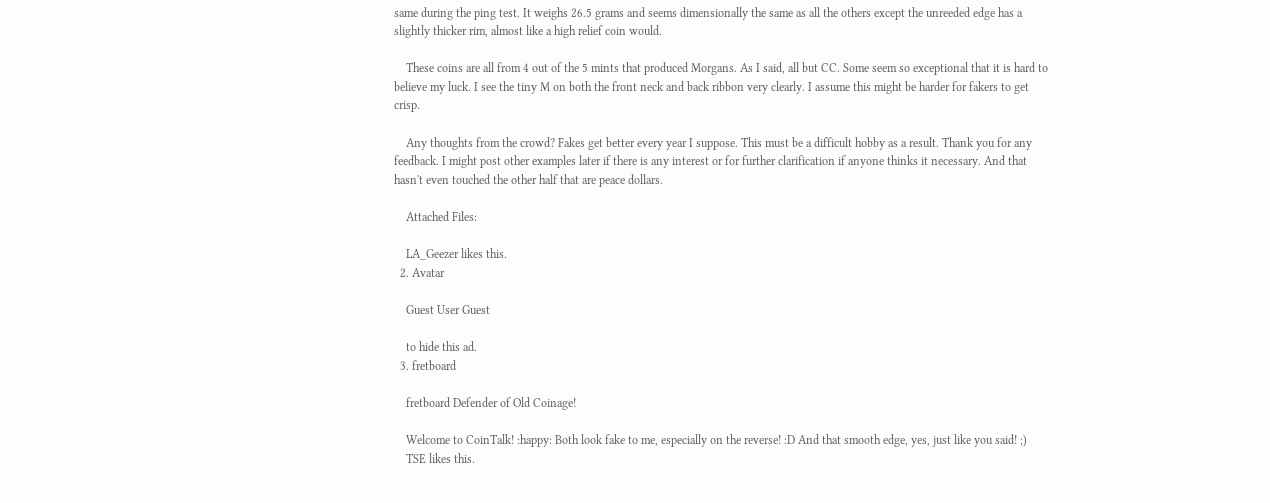same during the ping test. It weighs 26.5 grams and seems dimensionally the same as all the others except the unreeded edge has a slightly thicker rim, almost like a high relief coin would.

    These coins are all from 4 out of the 5 mints that produced Morgans. As I said, all but CC. Some seem so exceptional that it is hard to believe my luck. I see the tiny M on both the front neck and back ribbon very clearly. I assume this might be harder for fakers to get crisp.

    Any thoughts from the crowd? Fakes get better every year I suppose. This must be a difficult hobby as a result. Thank you for any feedback. I might post other examples later if there is any interest or for further clarification if anyone thinks it necessary. And that hasn't even touched the other half that are peace dollars.

    Attached Files:

    LA_Geezer likes this.
  2. Avatar

    Guest User Guest

    to hide this ad.
  3. fretboard

    fretboard Defender of Old Coinage!

    Welcome to CoinTalk! :happy: Both look fake to me, especially on the reverse! :D And that smooth edge, yes, just like you said! ;)
    TSE likes this.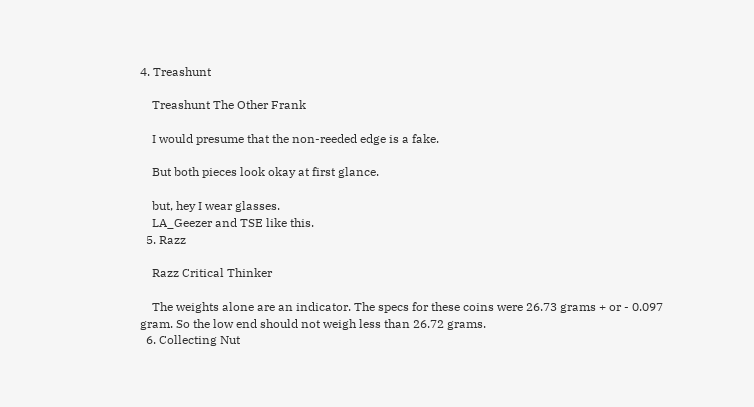4. Treashunt

    Treashunt The Other Frank

    I would presume that the non-reeded edge is a fake.

    But both pieces look okay at first glance.

    but, hey I wear glasses.
    LA_Geezer and TSE like this.
  5. Razz

    Razz Critical Thinker

    The weights alone are an indicator. The specs for these coins were 26.73 grams + or - 0.097 gram. So the low end should not weigh less than 26.72 grams.
  6. Collecting Nut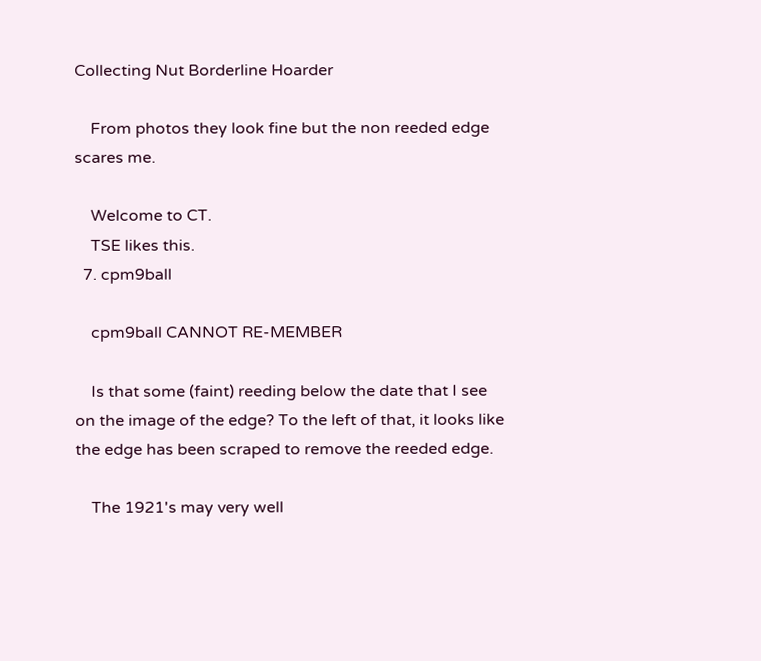Collecting Nut Borderline Hoarder

    From photos they look fine but the non reeded edge scares me.

    Welcome to CT.
    TSE likes this.
  7. cpm9ball

    cpm9ball CANNOT RE-MEMBER

    Is that some (faint) reeding below the date that I see on the image of the edge? To the left of that, it looks like the edge has been scraped to remove the reeded edge.

    The 1921's may very well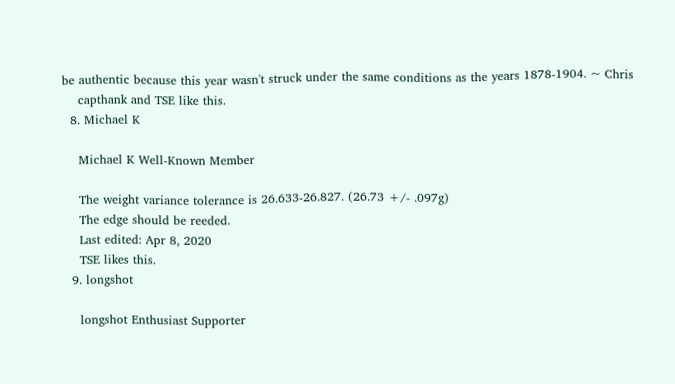be authentic because this year wasn't struck under the same conditions as the years 1878-1904. ~ Chris
    capthank and TSE like this.
  8. Michael K

    Michael K Well-Known Member

    The weight variance tolerance is 26.633-26.827. (26.73 +/- .097g)
    The edge should be reeded.
    Last edited: Apr 8, 2020
    TSE likes this.
  9. longshot

    longshot Enthusiast Supporter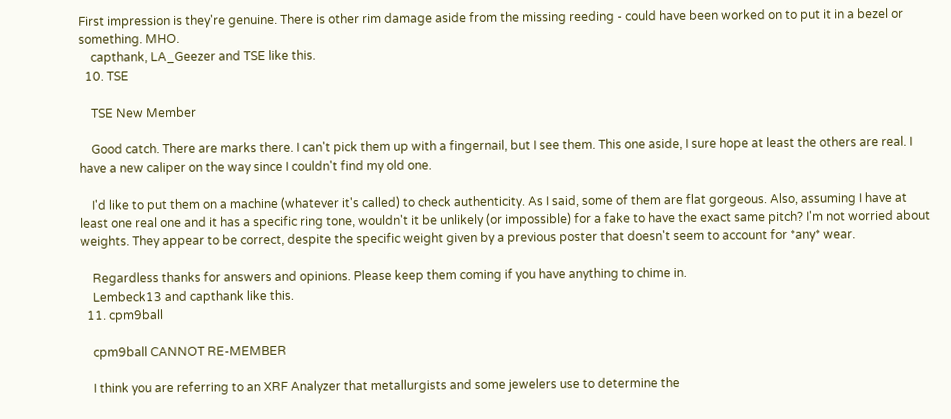First impression is they're genuine. There is other rim damage aside from the missing reeding - could have been worked on to put it in a bezel or something. MHO.
    capthank, LA_Geezer and TSE like this.
  10. TSE

    TSE New Member

    Good catch. There are marks there. I can't pick them up with a fingernail, but I see them. This one aside, I sure hope at least the others are real. I have a new caliper on the way since I couldn't find my old one.

    I'd like to put them on a machine (whatever it's called) to check authenticity. As I said, some of them are flat gorgeous. Also, assuming I have at least one real one and it has a specific ring tone, wouldn't it be unlikely (or impossible) for a fake to have the exact same pitch? I'm not worried about weights. They appear to be correct, despite the specific weight given by a previous poster that doesn't seem to account for *any* wear.

    Regardless thanks for answers and opinions. Please keep them coming if you have anything to chime in.
    Lembeck13 and capthank like this.
  11. cpm9ball

    cpm9ball CANNOT RE-MEMBER

    I think you are referring to an XRF Analyzer that metallurgists and some jewelers use to determine the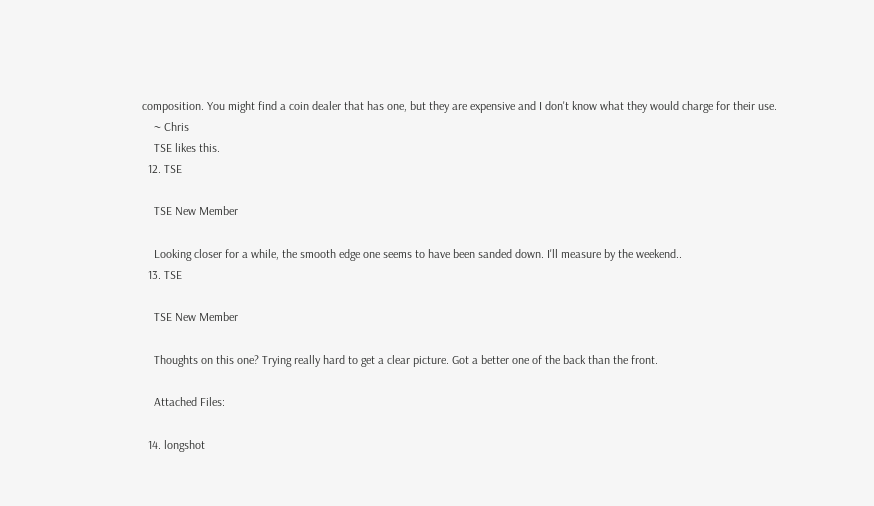composition. You might find a coin dealer that has one, but they are expensive and I don't know what they would charge for their use.
    ~ Chris
    TSE likes this.
  12. TSE

    TSE New Member

    Looking closer for a while, the smooth edge one seems to have been sanded down. I'll measure by the weekend..
  13. TSE

    TSE New Member

    Thoughts on this one? Trying really hard to get a clear picture. Got a better one of the back than the front.

    Attached Files:

  14. longshot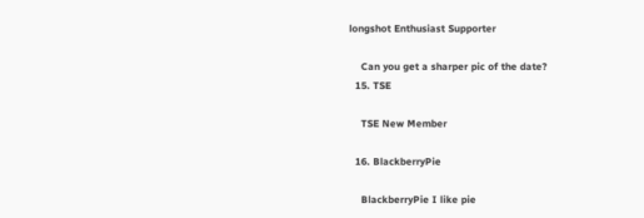longshot Enthusiast Supporter

    Can you get a sharper pic of the date?
  15. TSE

    TSE New Member

  16. BlackberryPie

    BlackberryPie I like pie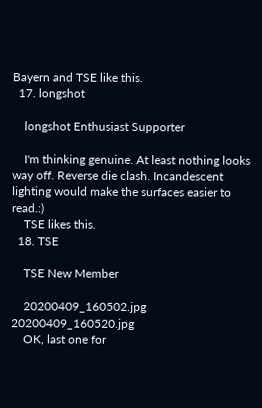Bayern and TSE like this.
  17. longshot

    longshot Enthusiast Supporter

    I'm thinking genuine. At least nothing looks way off. Reverse die clash. Incandescent lighting would make the surfaces easier to read.:)
    TSE likes this.
  18. TSE

    TSE New Member

    20200409_160502.jpg 20200409_160520.jpg
    OK, last one for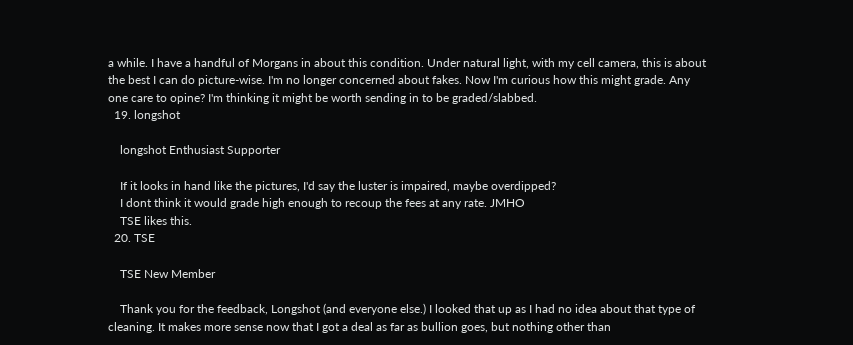a while. I have a handful of Morgans in about this condition. Under natural light, with my cell camera, this is about the best I can do picture-wise. I'm no longer concerned about fakes. Now I'm curious how this might grade. Any one care to opine? I'm thinking it might be worth sending in to be graded/slabbed.
  19. longshot

    longshot Enthusiast Supporter

    If it looks in hand like the pictures, I'd say the luster is impaired, maybe overdipped?
    I dont think it would grade high enough to recoup the fees at any rate. JMHO
    TSE likes this.
  20. TSE

    TSE New Member

    Thank you for the feedback, Longshot (and everyone else.) I looked that up as I had no idea about that type of cleaning. It makes more sense now that I got a deal as far as bullion goes, but nothing other than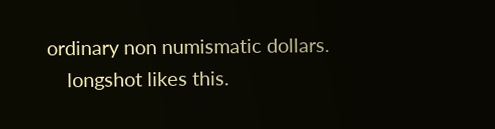ordinary non numismatic dollars.
    longshot likes this.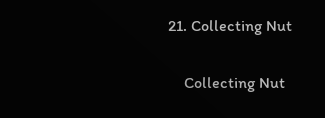21. Collecting Nut

    Collecting Nut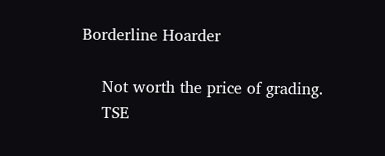Borderline Hoarder

    Not worth the price of grading.
    TSE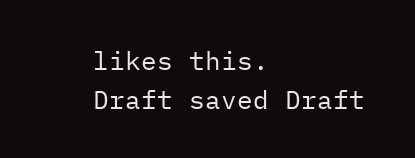likes this.
Draft saved Draft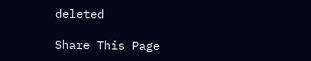deleted

Share This Page